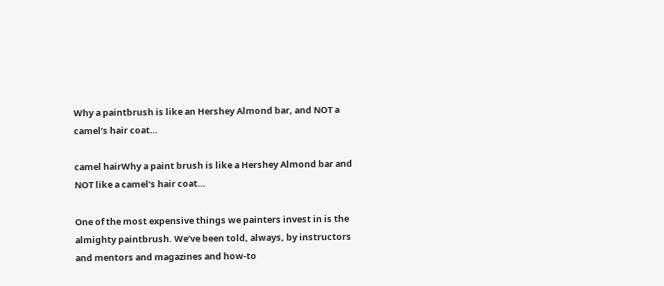Why a paintbrush is like an Hershey Almond bar, and NOT a camel’s hair coat…

camel hairWhy a paint brush is like a Hershey Almond bar and NOT like a camel’s hair coat…

One of the most expensive things we painters invest in is the almighty paintbrush. We’ve been told, always, by instructors and mentors and magazines and how-to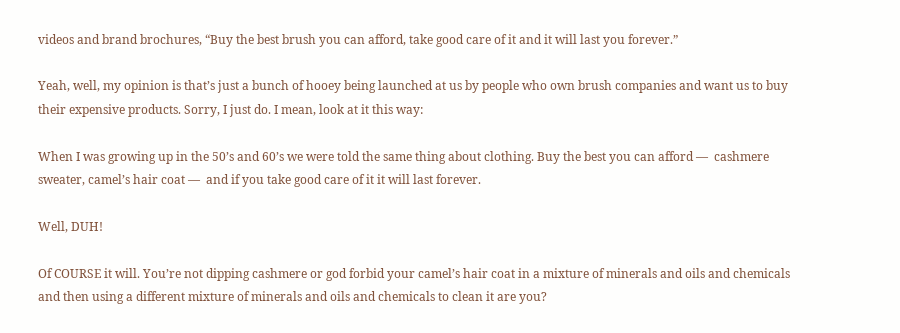videos and brand brochures, “Buy the best brush you can afford, take good care of it and it will last you forever.”

Yeah, well, my opinion is that’s just a bunch of hooey being launched at us by people who own brush companies and want us to buy their expensive products. Sorry, I just do. I mean, look at it this way:

When I was growing up in the 50’s and 60’s we were told the same thing about clothing. Buy the best you can afford —  cashmere sweater, camel’s hair coat —  and if you take good care of it it will last forever.

Well, DUH!

Of COURSE it will. You’re not dipping cashmere or god forbid your camel’s hair coat in a mixture of minerals and oils and chemicals and then using a different mixture of minerals and oils and chemicals to clean it are you?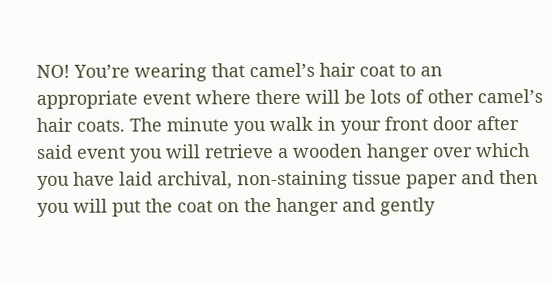NO! You’re wearing that camel’s hair coat to an appropriate event where there will be lots of other camel’s hair coats. The minute you walk in your front door after said event you will retrieve a wooden hanger over which you have laid archival, non-staining tissue paper and then you will put the coat on the hanger and gently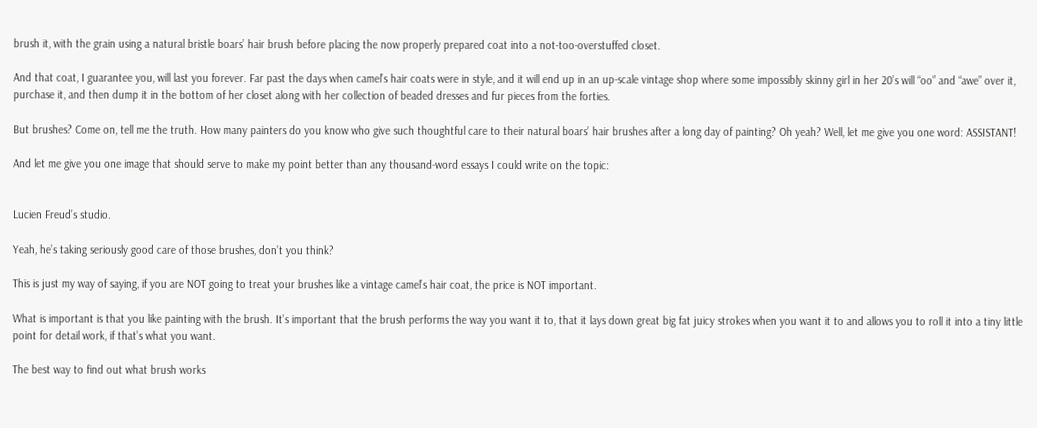brush it, with the grain using a natural bristle boars’ hair brush before placing the now properly prepared coat into a not-too-overstuffed closet.

And that coat, I guarantee you, will last you forever. Far past the days when camel’s hair coats were in style, and it will end up in an up-scale vintage shop where some impossibly skinny girl in her 20’s will “oo” and “awe” over it, purchase it, and then dump it in the bottom of her closet along with her collection of beaded dresses and fur pieces from the forties.

But brushes? Come on, tell me the truth. How many painters do you know who give such thoughtful care to their natural boars’ hair brushes after a long day of painting? Oh yeah? Well, let me give you one word: ASSISTANT!

And let me give you one image that should serve to make my point better than any thousand-word essays I could write on the topic:


Lucien Freud’s studio.

Yeah, he’s taking seriously good care of those brushes, don’t you think?

This is just my way of saying, if you are NOT going to treat your brushes like a vintage camel’s hair coat, the price is NOT important.

What is important is that you like painting with the brush. It’s important that the brush performs the way you want it to, that it lays down great big fat juicy strokes when you want it to and allows you to roll it into a tiny little point for detail work, if that’s what you want.

The best way to find out what brush works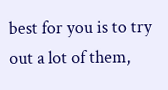best for you is to try out a lot of them,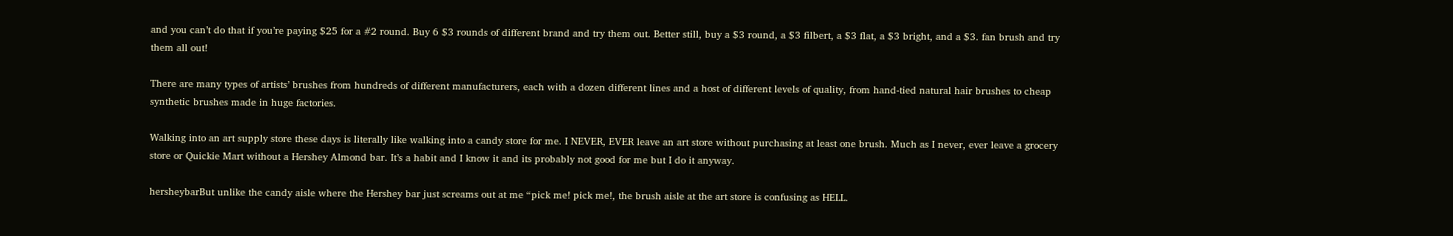and you can’t do that if you’re paying $25 for a #2 round. Buy 6 $3 rounds of different brand and try them out. Better still, buy a $3 round, a $3 filbert, a $3 flat, a $3 bright, and a $3. fan brush and try them all out!

There are many types of artists’ brushes from hundreds of different manufacturers, each with a dozen different lines and a host of different levels of quality, from hand-tied natural hair brushes to cheap synthetic brushes made in huge factories.

Walking into an art supply store these days is literally like walking into a candy store for me. I NEVER, EVER leave an art store without purchasing at least one brush. Much as I never, ever leave a grocery store or Quickie Mart without a Hershey Almond bar. It’s a habit and I know it and its probably not good for me but I do it anyway.

hersheybarBut unlike the candy aisle where the Hershey bar just screams out at me “pick me! pick me!, the brush aisle at the art store is confusing as HELL.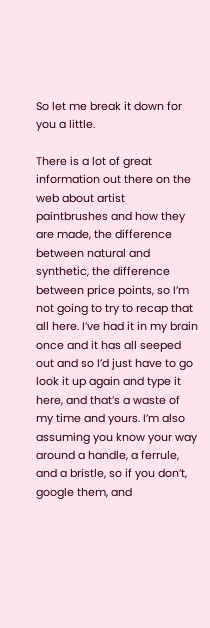So let me break it down for you a little.

There is a lot of great information out there on the web about artist paintbrushes and how they are made, the difference between natural and synthetic, the difference between price points, so I’m not going to try to recap that all here. I’ve had it in my brain once and it has all seeped out and so I’d just have to go look it up again and type it here, and that’s a waste of my time and yours. I’m also assuming you know your way around a handle, a ferrule, and a bristle, so if you don’t, google them, and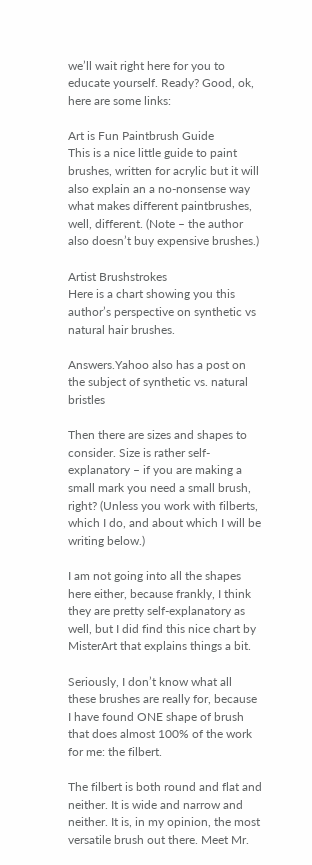we’ll wait right here for you to educate yourself. Ready? Good, ok, here are some links:

Art is Fun Paintbrush Guide
This is a nice little guide to paint brushes, written for acrylic but it will also explain an a no-nonsense way what makes different paintbrushes, well, different. (Note – the author also doesn’t buy expensive brushes.)

Artist Brushstrokes
Here is a chart showing you this author’s perspective on synthetic vs natural hair brushes.

Answers.Yahoo also has a post on the subject of synthetic vs. natural bristles

Then there are sizes and shapes to consider. Size is rather self-explanatory – if you are making a small mark you need a small brush, right? (Unless you work with filberts, which I do, and about which I will be writing below.)

I am not going into all the shapes here either, because frankly, I think they are pretty self-explanatory as well, but I did find this nice chart by MisterArt that explains things a bit.

Seriously, I don’t know what all these brushes are really for, because I have found ONE shape of brush that does almost 100% of the work for me: the filbert.

The filbert is both round and flat and neither. It is wide and narrow and neither. It is, in my opinion, the most versatile brush out there. Meet Mr.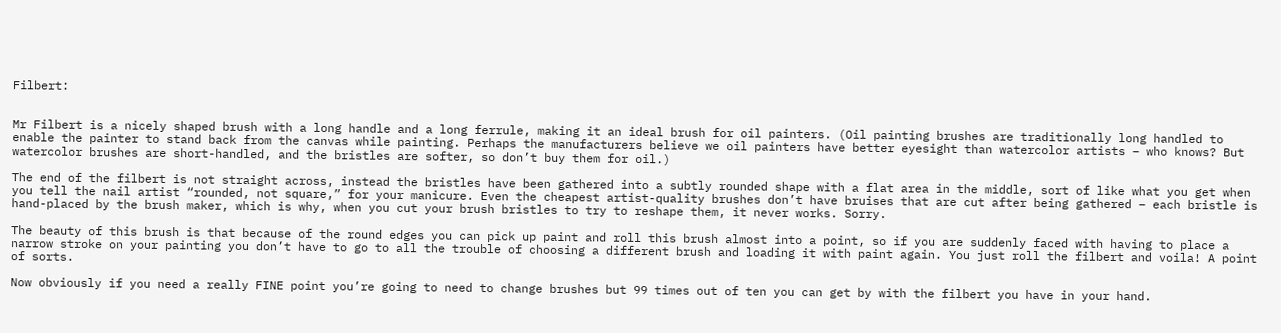Filbert:


Mr Filbert is a nicely shaped brush with a long handle and a long ferrule, making it an ideal brush for oil painters. (Oil painting brushes are traditionally long handled to enable the painter to stand back from the canvas while painting. Perhaps the manufacturers believe we oil painters have better eyesight than watercolor artists – who knows? But watercolor brushes are short-handled, and the bristles are softer, so don’t buy them for oil.)

The end of the filbert is not straight across, instead the bristles have been gathered into a subtly rounded shape with a flat area in the middle, sort of like what you get when you tell the nail artist “rounded, not square,” for your manicure. Even the cheapest artist-quality brushes don’t have bruises that are cut after being gathered – each bristle is hand-placed by the brush maker, which is why, when you cut your brush bristles to try to reshape them, it never works. Sorry.

The beauty of this brush is that because of the round edges you can pick up paint and roll this brush almost into a point, so if you are suddenly faced with having to place a narrow stroke on your painting you don’t have to go to all the trouble of choosing a different brush and loading it with paint again. You just roll the filbert and voila! A point of sorts.

Now obviously if you need a really FINE point you’re going to need to change brushes but 99 times out of ten you can get by with the filbert you have in your hand.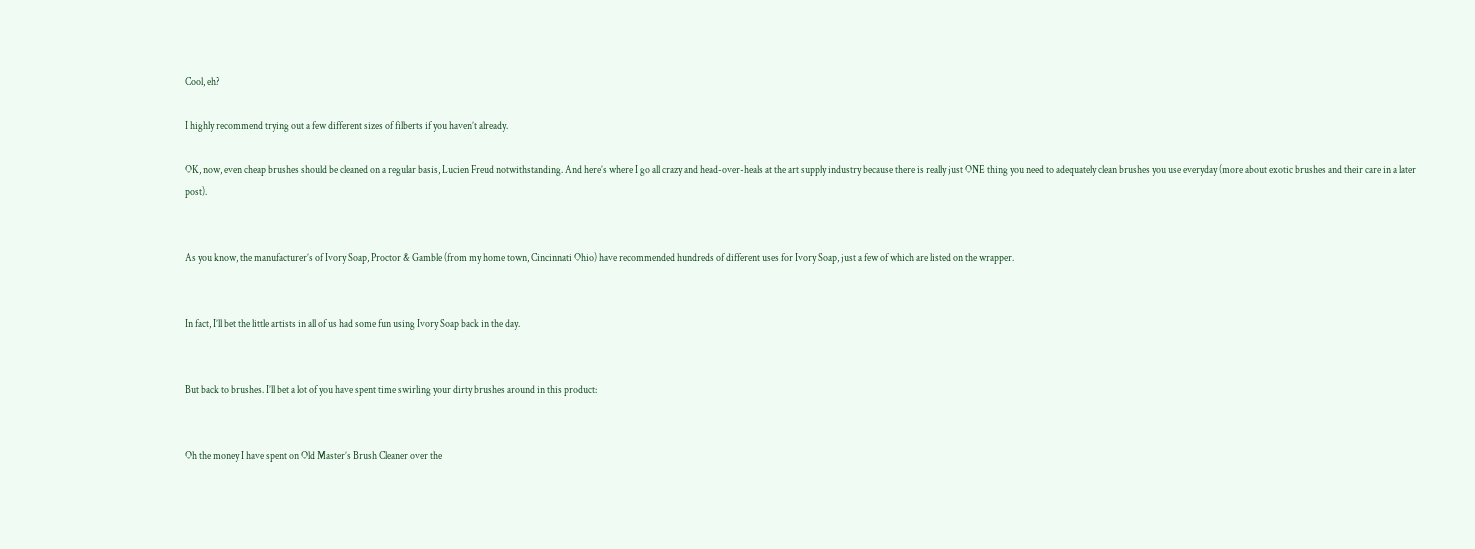Cool, eh?

I highly recommend trying out a few different sizes of filberts if you haven’t already.

OK, now, even cheap brushes should be cleaned on a regular basis, Lucien Freud notwithstanding. And here’s where I go all crazy and head-over-heals at the art supply industry because there is really just ONE thing you need to adequately clean brushes you use everyday (more about exotic brushes and their care in a later post).


As you know, the manufacturer’s of Ivory Soap, Proctor & Gamble (from my home town, Cincinnati Ohio) have recommended hundreds of different uses for Ivory Soap, just a few of which are listed on the wrapper.


In fact, I’ll bet the little artists in all of us had some fun using Ivory Soap back in the day.


But back to brushes. I’ll bet a lot of you have spent time swirling your dirty brushes around in this product:


Oh the money I have spent on Old Master’s Brush Cleaner over the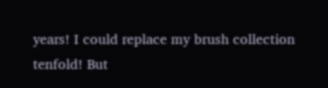years! I could replace my brush collection tenfold! But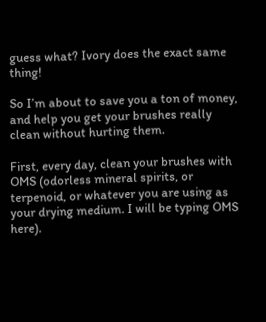guess what? Ivory does the exact same thing!

So I’m about to save you a ton of money, and help you get your brushes really clean without hurting them.

First, every day, clean your brushes with OMS (odorless mineral spirits, or terpenoid, or whatever you are using as your drying medium. I will be typing OMS here).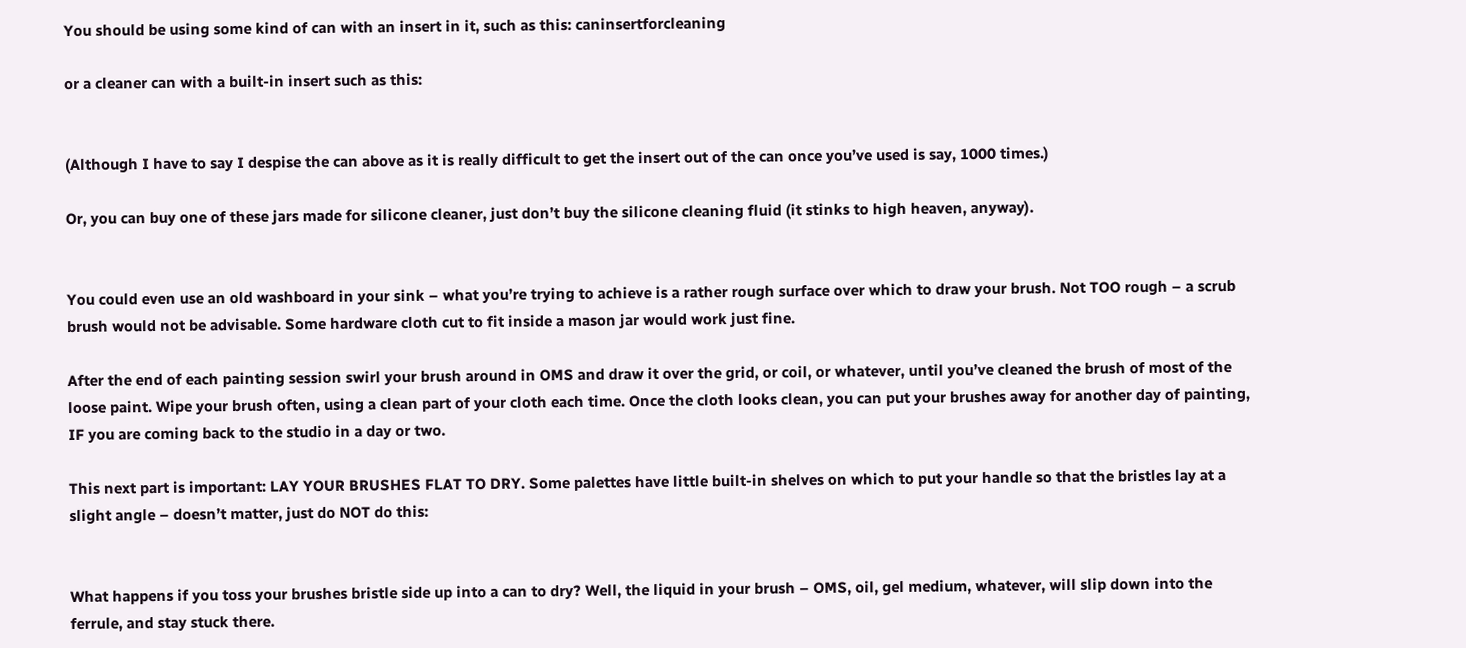You should be using some kind of can with an insert in it, such as this: caninsertforcleaning

or a cleaner can with a built-in insert such as this:


(Although I have to say I despise the can above as it is really difficult to get the insert out of the can once you’ve used is say, 1000 times.)

Or, you can buy one of these jars made for silicone cleaner, just don’t buy the silicone cleaning fluid (it stinks to high heaven, anyway).


You could even use an old washboard in your sink – what you’re trying to achieve is a rather rough surface over which to draw your brush. Not TOO rough – a scrub brush would not be advisable. Some hardware cloth cut to fit inside a mason jar would work just fine.

After the end of each painting session swirl your brush around in OMS and draw it over the grid, or coil, or whatever, until you’ve cleaned the brush of most of the loose paint. Wipe your brush often, using a clean part of your cloth each time. Once the cloth looks clean, you can put your brushes away for another day of painting, IF you are coming back to the studio in a day or two.

This next part is important: LAY YOUR BRUSHES FLAT TO DRY. Some palettes have little built-in shelves on which to put your handle so that the bristles lay at a slight angle – doesn’t matter, just do NOT do this:


What happens if you toss your brushes bristle side up into a can to dry? Well, the liquid in your brush – OMS, oil, gel medium, whatever, will slip down into the ferrule, and stay stuck there.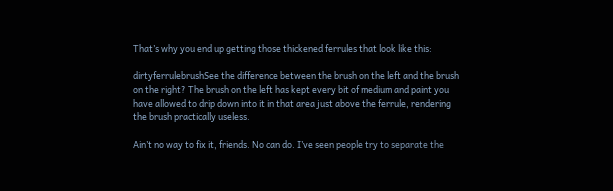That’s why you end up getting those thickened ferrules that look like this:

dirtyferrulebrushSee the difference between the brush on the left and the brush on the right? The brush on the left has kept every bit of medium and paint you have allowed to drip down into it in that area just above the ferrule, rendering the brush practically useless.

Ain’t no way to fix it, friends. No can do. I’ve seen people try to separate the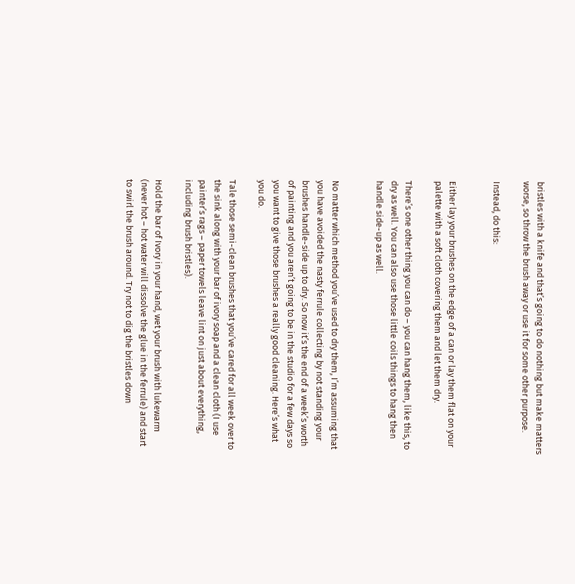bristles with a knife and that’s going to do nothing but make matters worse, so throw the brush away or use it for some other purpose.

Instead, do this:


Either lay your brushes on the edge of a can or lay them flat on your palette with a soft cloth covering them and let them dry.

There’s one other thing you can do – you can hang them, like this, to dry as well. You can also use those little coils things to hang then handle side-up as well.


No matter which method you’ve used to dry them, I’m assuming that you have avoided the nasty ferrule collecting by not standing your brushes handle-side up to dry. So now it’s the end of a week’s worth of painting and you aren’t going to be in the studio for a few days so you want to give those brushes a really good cleaning. Here’s what you do.

Tale those semi-clean brushes that you’ve cared for all week over to the sink along with your bar of ivory soap and a clean cloth (I use painter’s rags – paper towels leave lint on just about everything, including brush bristles).

Hold the bar of Ivory in your hand, wet your brush with lukewarm (never hot – hot water will dissolve the glue in the ferrule) and start to swirl the brush around. Try not to dig the bristles down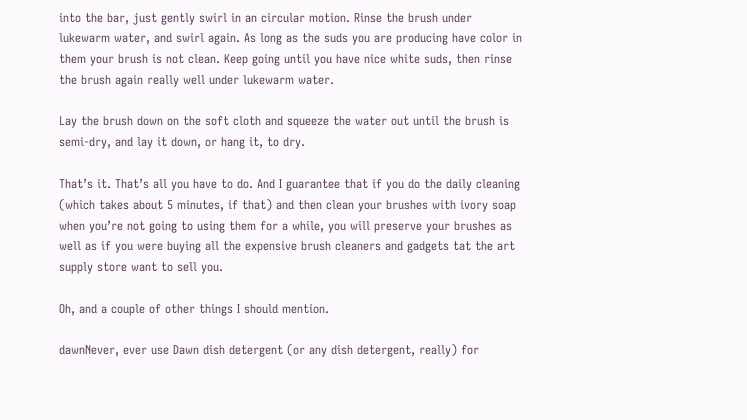into the bar, just gently swirl in an circular motion. Rinse the brush under lukewarm water, and swirl again. As long as the suds you are producing have color in them your brush is not clean. Keep going until you have nice white suds, then rinse the brush again really well under lukewarm water.

Lay the brush down on the soft cloth and squeeze the water out until the brush is semi-dry, and lay it down, or hang it, to dry.

That’s it. That’s all you have to do. And I guarantee that if you do the daily cleaning (which takes about 5 minutes, if that) and then clean your brushes with ivory soap when you’re not going to using them for a while, you will preserve your brushes as well as if you were buying all the expensive brush cleaners and gadgets tat the art supply store want to sell you.

Oh, and a couple of other things I should mention.

dawnNever, ever use Dawn dish detergent (or any dish detergent, really) for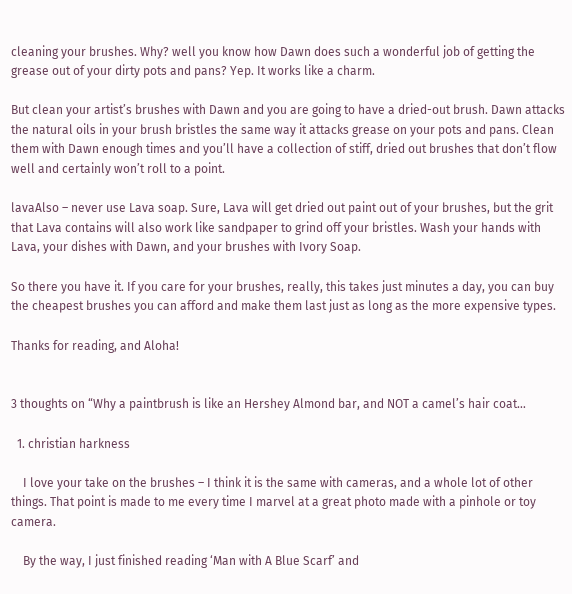cleaning your brushes. Why? well you know how Dawn does such a wonderful job of getting the grease out of your dirty pots and pans? Yep. It works like a charm.

But clean your artist’s brushes with Dawn and you are going to have a dried-out brush. Dawn attacks the natural oils in your brush bristles the same way it attacks grease on your pots and pans. Clean them with Dawn enough times and you’ll have a collection of stiff, dried out brushes that don’t flow well and certainly won’t roll to a point.

lavaAlso – never use Lava soap. Sure, Lava will get dried out paint out of your brushes, but the grit that Lava contains will also work like sandpaper to grind off your bristles. Wash your hands with Lava, your dishes with Dawn, and your brushes with Ivory Soap.

So there you have it. If you care for your brushes, really, this takes just minutes a day, you can buy the cheapest brushes you can afford and make them last just as long as the more expensive types.

Thanks for reading, and Aloha!


3 thoughts on “Why a paintbrush is like an Hershey Almond bar, and NOT a camel’s hair coat…

  1. christian harkness

    I love your take on the brushes – I think it is the same with cameras, and a whole lot of other things. That point is made to me every time I marvel at a great photo made with a pinhole or toy camera.

    By the way, I just finished reading ‘Man with A Blue Scarf’ and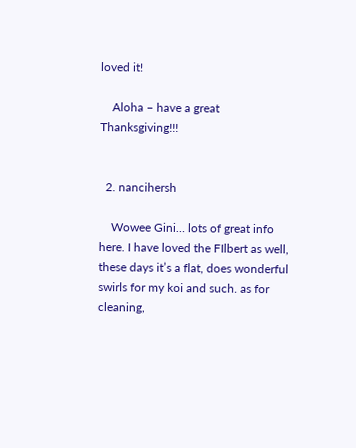loved it!

    Aloha – have a great Thanksgiving!!!


  2. nancihersh

    Wowee Gini… lots of great info here. I have loved the FIlbert as well, these days it’s a flat, does wonderful swirls for my koi and such. as for cleaning,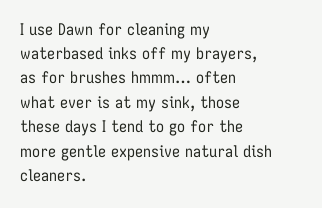I use Dawn for cleaning my waterbased inks off my brayers, as for brushes hmmm… often what ever is at my sink, those these days I tend to go for the more gentle expensive natural dish cleaners.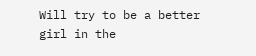Will try to be a better girl in the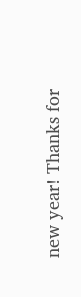new year! Thanks for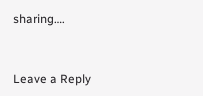sharing….


Leave a Reply